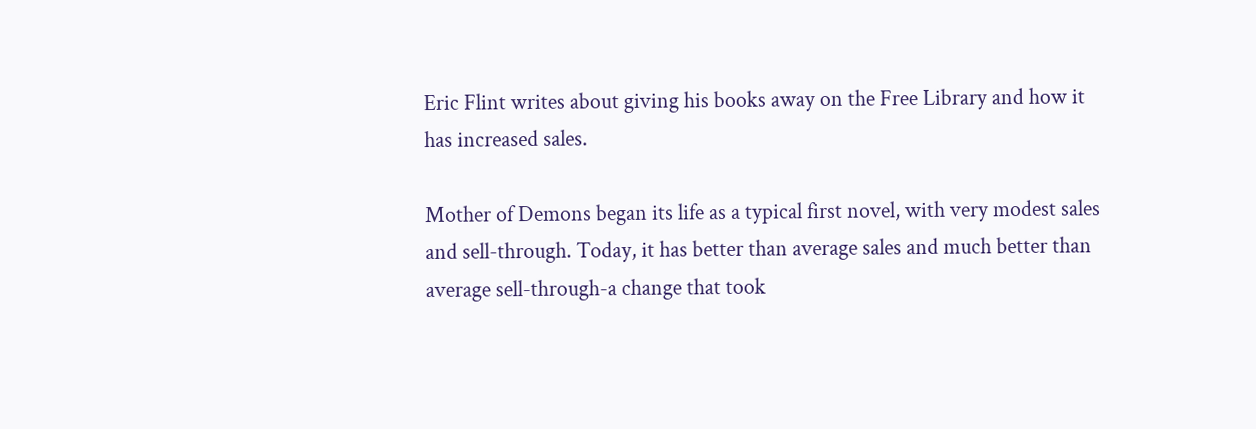Eric Flint writes about giving his books away on the Free Library and how it has increased sales.

Mother of Demons began its life as a typical first novel, with very modest sales and sell-through. Today, it has better than average sales and much better than average sell-through-a change that took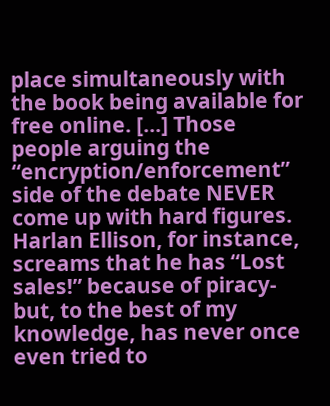place simultaneously with the book being available for free online. […] Those people arguing the “encryption/enforcement” side of the debate NEVER come up with hard figures. Harlan Ellison, for instance, screams that he has “Lost sales!” because of piracy-but, to the best of my knowledge, has never once even tried to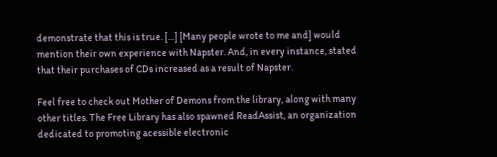demonstrate that this is true. […] [Many people wrote to me and] would mention their own experience with Napster. And, in every instance, stated that their purchases of CDs increased as a result of Napster.

Feel free to check out Mother of Demons from the library, along with many other titles. The Free Library has also spawned ReadAssist, an organization dedicated to promoting acessible electronic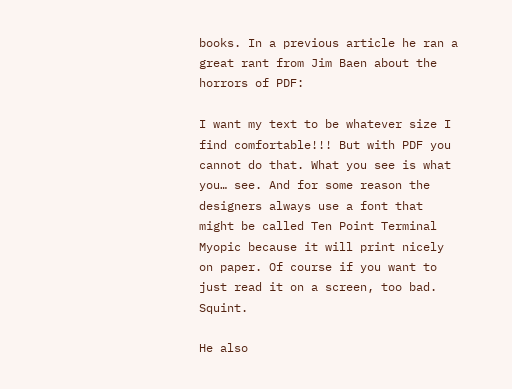books. In a previous article he ran a great rant from Jim Baen about the horrors of PDF:

I want my text to be whatever size I find comfortable!!! But with PDF you cannot do that. What you see is what you… see. And for some reason the designers always use a font that might be called Ten Point Terminal Myopic because it will print nicely on paper. Of course if you want to just read it on a screen, too bad. Squint.

He also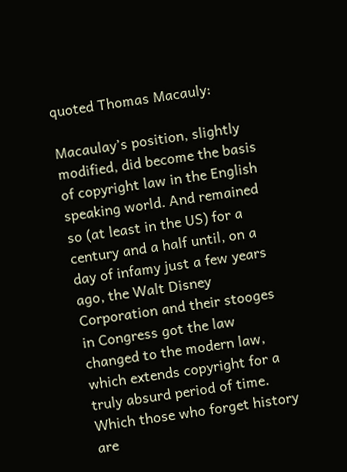quoted Thomas Macauly:

Macaulay’s position, slightly modified, did become the basis of copyright law in the English speaking world. And remained so (at least in the US) for a century and a half until, on a day of infamy just a few years ago, the Walt Disney Corporation and their stooges in Congress got the law changed to the modern law, which extends copyright for a truly absurd period of time. Which those who forget history are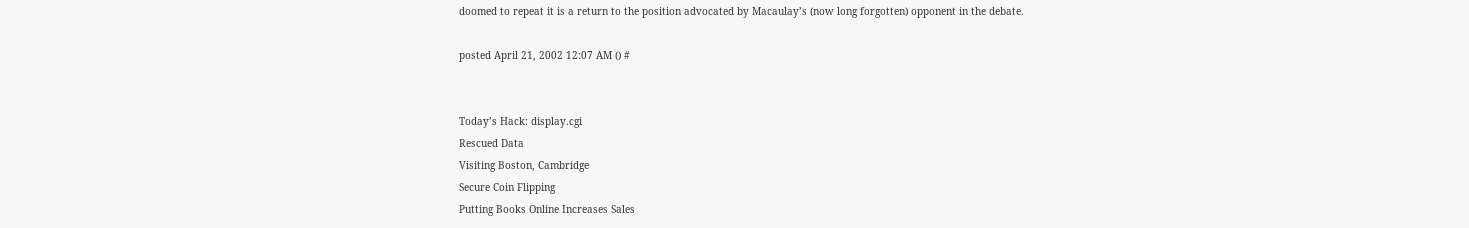doomed to repeat it is a return to the position advocated by Macaulay’s (now long forgotten) opponent in the debate.

posted April 21, 2002 12:07 AM () #


Today’s Hack: display.cgi
Rescued Data
Visiting Boston, Cambridge
Secure Coin Flipping
Putting Books Online Increases Sales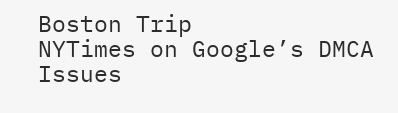Boston Trip
NYTimes on Google’s DMCA Issues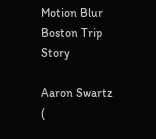Motion Blur
Boston Trip Story

Aaron Swartz (